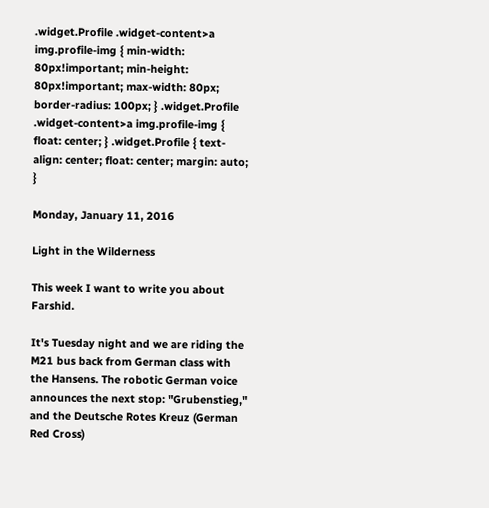.widget.Profile .widget-content>a img.profile-img { min-width: 80px!important; min-height: 80px!important; max-width: 80px; border-radius: 100px; } .widget.Profile .widget-content>a img.profile-img { float: center; } .widget.Profile { text-align: center; float: center; margin: auto; }

Monday, January 11, 2016

Light in the Wilderness

This week I want to write you about Farshid.

It's Tuesday night and we are riding the M21 bus back from German class with the Hansens. The robotic German voice announces the next stop: "Grubenstieg," and the Deutsche Rotes Kreuz (German Red Cross)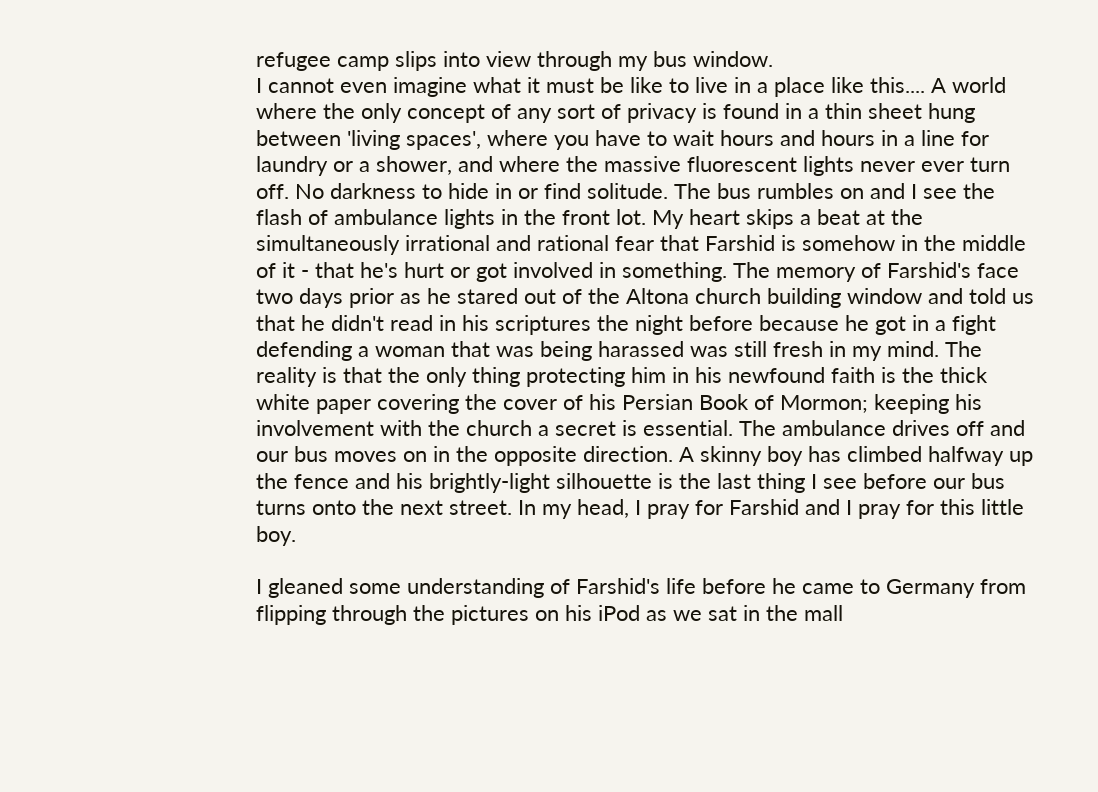refugee camp slips into view through my bus window.
I cannot even imagine what it must be like to live in a place like this.... A world where the only concept of any sort of privacy is found in a thin sheet hung between 'living spaces', where you have to wait hours and hours in a line for laundry or a shower, and where the massive fluorescent lights never ever turn off. No darkness to hide in or find solitude. The bus rumbles on and I see the flash of ambulance lights in the front lot. My heart skips a beat at the simultaneously irrational and rational fear that Farshid is somehow in the middle of it - that he's hurt or got involved in something. The memory of Farshid's face two days prior as he stared out of the Altona church building window and told us that he didn't read in his scriptures the night before because he got in a fight defending a woman that was being harassed was still fresh in my mind. The reality is that the only thing protecting him in his newfound faith is the thick white paper covering the cover of his Persian Book of Mormon; keeping his involvement with the church a secret is essential. The ambulance drives off and our bus moves on in the opposite direction. A skinny boy has climbed halfway up the fence and his brightly-light silhouette is the last thing I see before our bus turns onto the next street. In my head, I pray for Farshid and I pray for this little boy.

I gleaned some understanding of Farshid's life before he came to Germany from flipping through the pictures on his iPod as we sat in the mall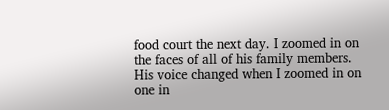food court the next day. I zoomed in on the faces of all of his family members. His voice changed when I zoomed in on one in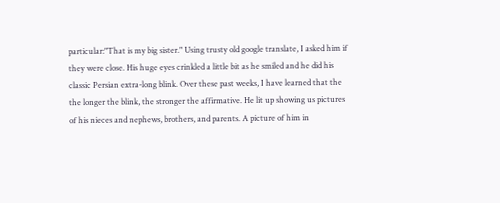particular:"That is my big sister." Using trusty old google translate, I asked him if they were close. His huge eyes crinkled a little bit as he smiled and he did his classic Persian extra-long blink. Over these past weeks, I have learned that the the longer the blink, the stronger the affirmative. He lit up showing us pictures of his nieces and nephews, brothers, and parents. A picture of him in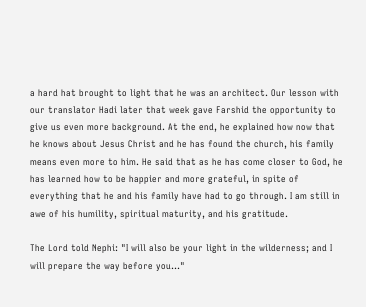a hard hat brought to light that he was an architect. Our lesson with our translator Hadi later that week gave Farshid the opportunity to give us even more background. At the end, he explained how now that he knows about Jesus Christ and he has found the church, his family means even more to him. He said that as he has come closer to God, he has learned how to be happier and more grateful, in spite of everything that he and his family have had to go through. I am still in awe of his humility, spiritual maturity, and his gratitude.

The Lord told Nephi: "I will also be your light in the wilderness; and I will prepare the way before you..."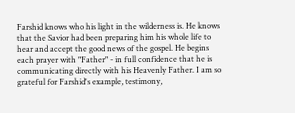Farshid knows who his light in the wilderness is. He knows that the Savior had been preparing him his whole life to hear and accept the good news of the gospel. He begins each prayer with "Father" - in full confidence that he is communicating directly with his Heavenly Father. I am so grateful for Farshid's example, testimony,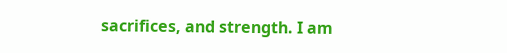sacrifices, and strength. I am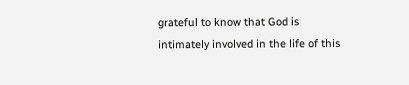grateful to know that God is intimately involved in the life of this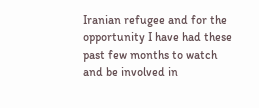Iranian refugee and for the opportunity I have had these past few months to watch and be involved in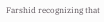Farshid recognizing that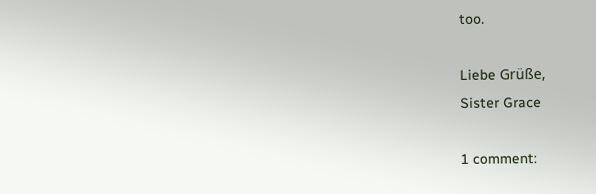too.

Liebe Grüße,
Sister Grace

1 comment: